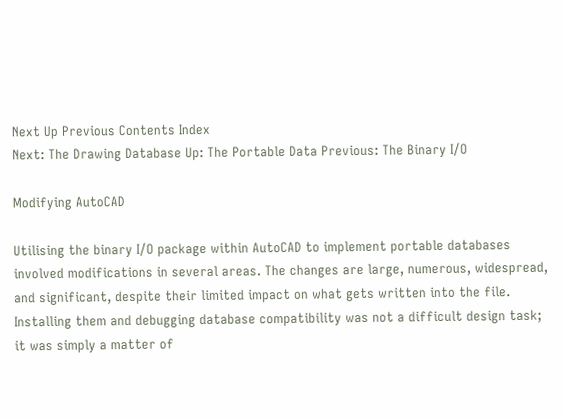Next Up Previous Contents Index
Next: The Drawing Database Up: The Portable Data Previous: The Binary I/O

Modifying AutoCAD

Utilising the binary I/O package within AutoCAD to implement portable databases involved modifications in several areas. The changes are large, numerous, widespread, and significant, despite their limited impact on what gets written into the file. Installing them and debugging database compatibility was not a difficult design task; it was simply a matter of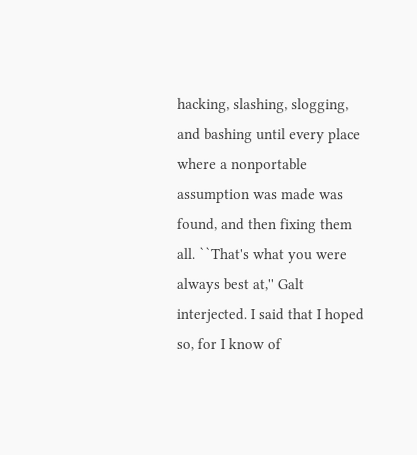hacking, slashing, slogging, and bashing until every place where a nonportable assumption was made was found, and then fixing them all. ``That's what you were always best at,'' Galt interjected. I said that I hoped so, for I know of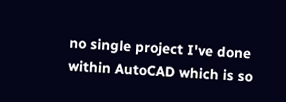no single project I've done within AutoCAD which is so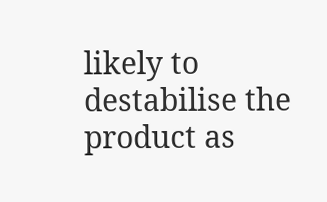likely to destabilise the product as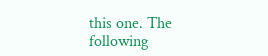this one. The following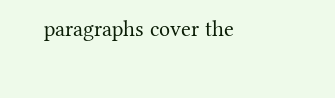paragraphs cover the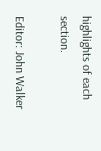highlights of each section.

Editor: John Walker